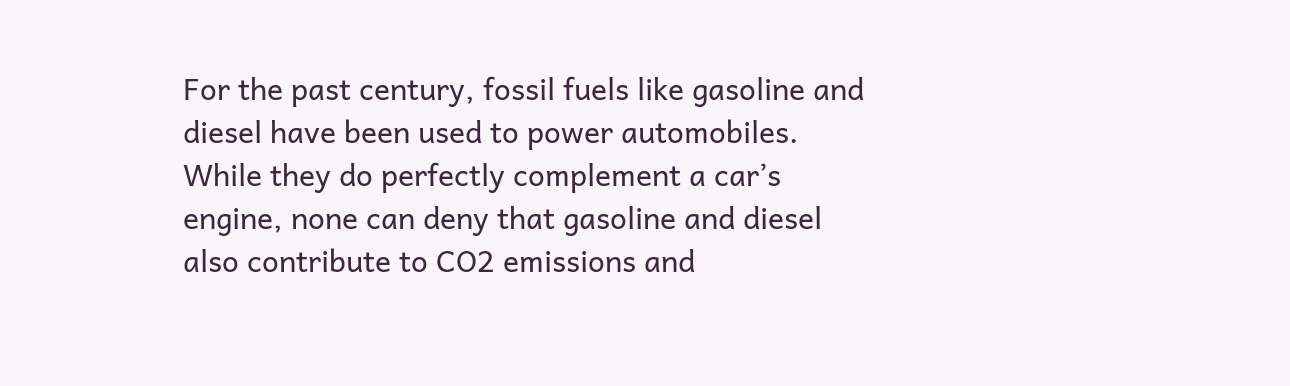For the past century, fossil fuels like gasoline and diesel have been used to power automobiles. While they do perfectly complement a car’s engine, none can deny that gasoline and diesel also contribute to CO2 emissions and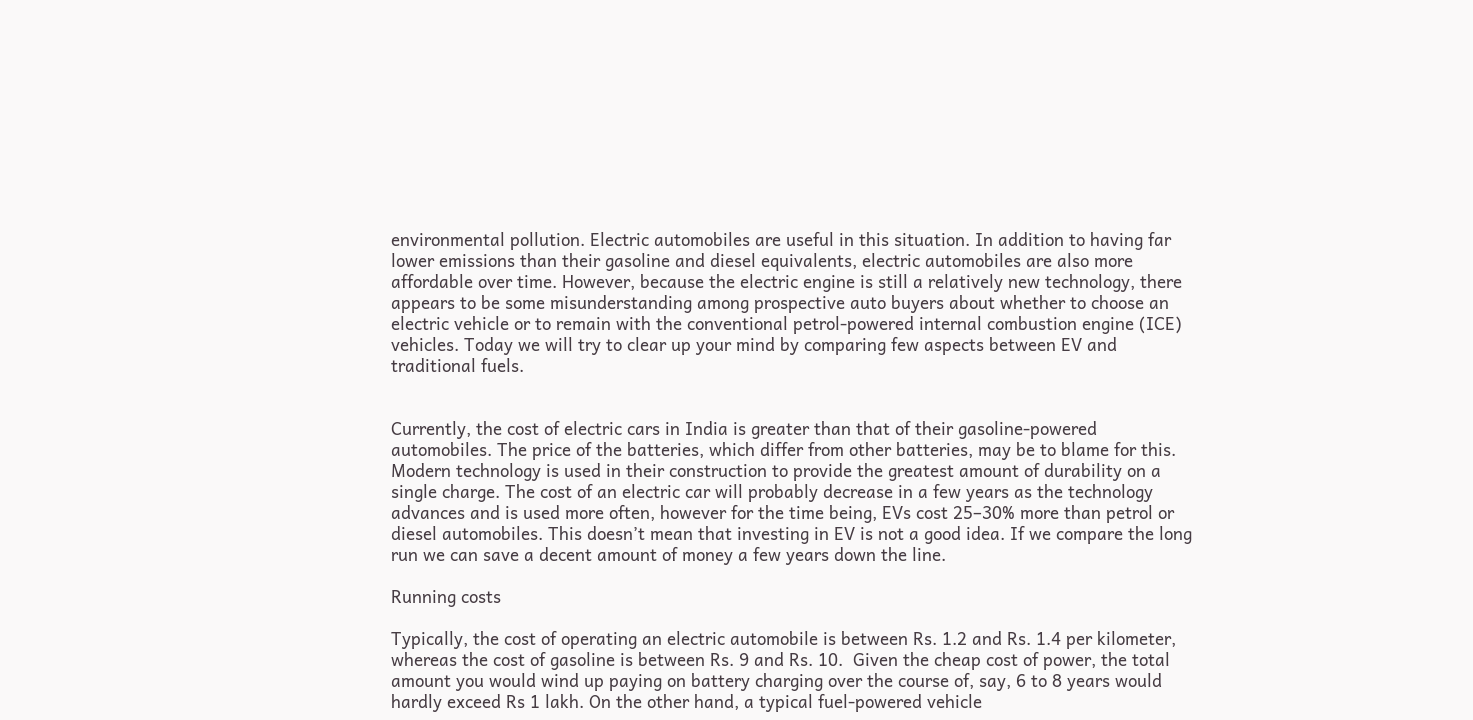environmental pollution. Electric automobiles are useful in this situation. In addition to having far lower emissions than their gasoline and diesel equivalents, electric automobiles are also more affordable over time. However, because the electric engine is still a relatively new technology, there appears to be some misunderstanding among prospective auto buyers about whether to choose an electric vehicle or to remain with the conventional petrol-powered internal combustion engine (ICE) vehicles. Today we will try to clear up your mind by comparing few aspects between EV and traditional fuels.


Currently, the cost of electric cars in India is greater than that of their gasoline-powered automobiles. The price of the batteries, which differ from other batteries, may be to blame for this. Modern technology is used in their construction to provide the greatest amount of durability on a single charge. The cost of an electric car will probably decrease in a few years as the technology advances and is used more often, however for the time being, EVs cost 25–30% more than petrol or diesel automobiles. This doesn’t mean that investing in EV is not a good idea. If we compare the long run we can save a decent amount of money a few years down the line.

Running costs

Typically, the cost of operating an electric automobile is between Rs. 1.2 and Rs. 1.4 per kilometer, whereas the cost of gasoline is between Rs. 9 and Rs. 10.  Given the cheap cost of power, the total amount you would wind up paying on battery charging over the course of, say, 6 to 8 years would hardly exceed Rs 1 lakh. On the other hand, a typical fuel-powered vehicle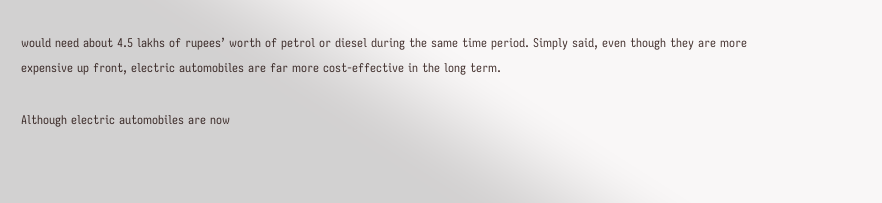would need about 4.5 lakhs of rupees’ worth of petrol or diesel during the same time period. Simply said, even though they are more expensive up front, electric automobiles are far more cost-effective in the long term.

Although electric automobiles are now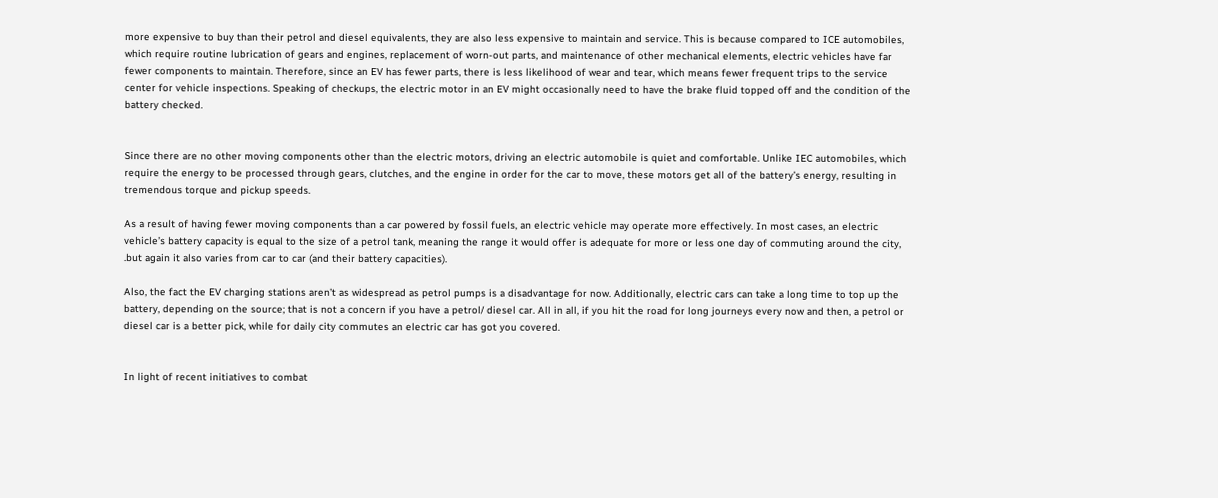more expensive to buy than their petrol and diesel equivalents, they are also less expensive to maintain and service. This is because compared to ICE automobiles, which require routine lubrication of gears and engines, replacement of worn-out parts, and maintenance of other mechanical elements, electric vehicles have far fewer components to maintain. Therefore, since an EV has fewer parts, there is less likelihood of wear and tear, which means fewer frequent trips to the service center for vehicle inspections. Speaking of checkups, the electric motor in an EV might occasionally need to have the brake fluid topped off and the condition of the battery checked.


Since there are no other moving components other than the electric motors, driving an electric automobile is quiet and comfortable. Unlike IEC automobiles, which require the energy to be processed through gears, clutches, and the engine in order for the car to move, these motors get all of the battery’s energy, resulting in tremendous torque and pickup speeds.

As a result of having fewer moving components than a car powered by fossil fuels, an electric vehicle may operate more effectively. In most cases, an electric vehicle’s battery capacity is equal to the size of a petrol tank, meaning the range it would offer is adequate for more or less one day of commuting around the city, .but again it also varies from car to car (and their battery capacities).

Also, the fact the EV charging stations aren’t as widespread as petrol pumps is a disadvantage for now. Additionally, electric cars can take a long time to top up the battery, depending on the source; that is not a concern if you have a petrol/ diesel car. All in all, if you hit the road for long journeys every now and then, a petrol or diesel car is a better pick, while for daily city commutes an electric car has got you covered.


In light of recent initiatives to combat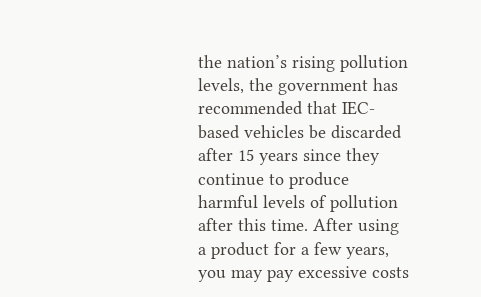the nation’s rising pollution levels, the government has recommended that IEC-based vehicles be discarded after 15 years since they continue to produce harmful levels of pollution after this time. After using a product for a few years, you may pay excessive costs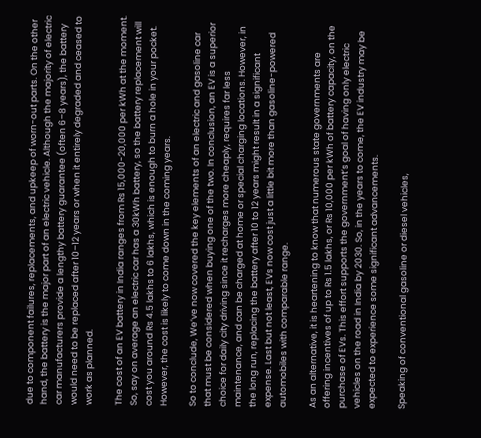due to component failures, replacements, and upkeep of worn-out parts. On the other hand, the battery is the major part of an electric vehicle. Although the majority of electric car manufacturers provide a lengthy battery guarantee (often 6–8 years), the battery would need to be replaced after 10–12 years or when it entirely degraded and ceased to work as planned.

The cost of an EV battery in India ranges from Rs 15,000-20,000 per kWh at the moment. So, say on average an electric car has a 30kWh battery, so the battery replacement will cost you around Rs 4.5 lakhs to 6 lakhs, which is enough to burn a hole in your pocket. However, the cost is likely to come down in the coming years.

So to conclude, We’ve now covered the key elements of an electric and gasoline car that must be considered when buying one of the two. In conclusion, an EV is a superior choice for daily city driving since it recharges more cheaply, requires far less maintenance, and can be charged at home or special charging locations. However, in the long run, replacing the battery after 10 to 12 years might result in a significant expense. Last but not least, EVs now cost just a little bit more than gasoline-powered automobiles with comparable range.

As an alternative, it is heartening to know that numerous state governments are offering incentives of up to Rs 1.5 lakhs, or Rs 10,000 per kWh of battery capacity, on the purchase of EVs. This effort supports the government’s goal of having only electric vehicles on the road in India by 2030. So, in the years to come, the EV industry may be expected to experience some significant advancements.

Speaking of conventional gasoline or diesel vehicles,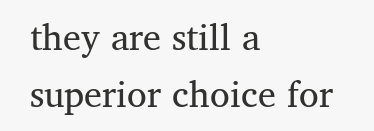they are still a superior choice for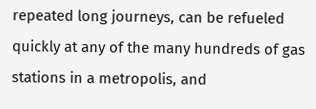repeated long journeys, can be refueled quickly at any of the many hundreds of gas stations in a metropolis, and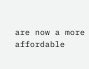are now a more affordable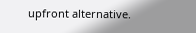upfront alternative.